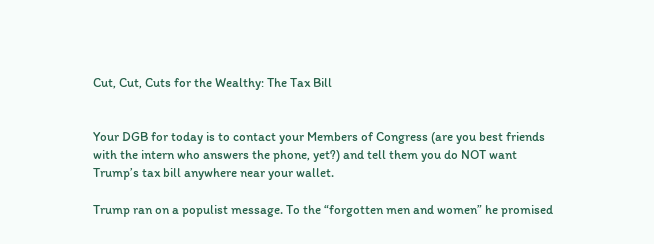Cut, Cut, Cuts for the Wealthy: The Tax Bill


Your DGB for today is to contact your Members of Congress (are you best friends with the intern who answers the phone, yet?) and tell them you do NOT want Trump’s tax bill anywhere near your wallet.

Trump ran on a populist message. To the “forgotten men and women” he promised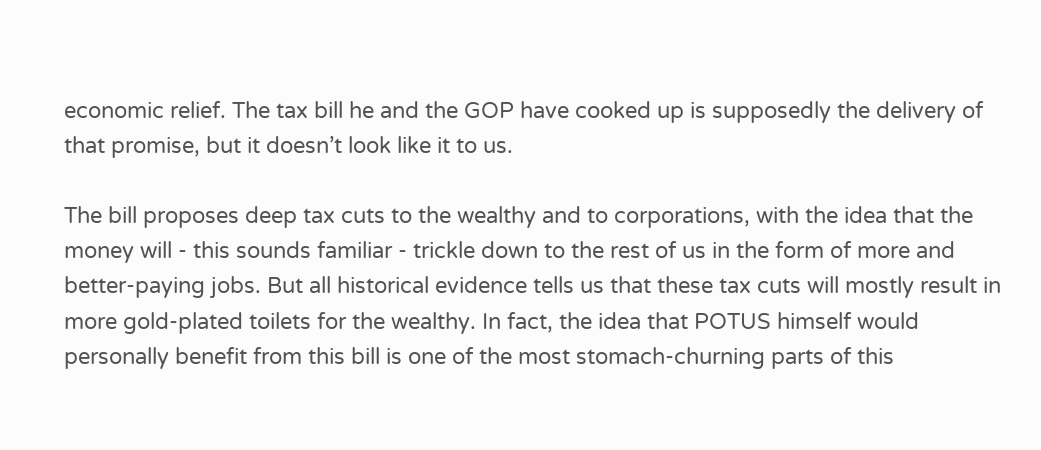economic relief. The tax bill he and the GOP have cooked up is supposedly the delivery of that promise, but it doesn’t look like it to us.

The bill proposes deep tax cuts to the wealthy and to corporations, with the idea that the money will - this sounds familiar - trickle down to the rest of us in the form of more and better-paying jobs. But all historical evidence tells us that these tax cuts will mostly result in more gold-plated toilets for the wealthy. In fact, the idea that POTUS himself would personally benefit from this bill is one of the most stomach-churning parts of this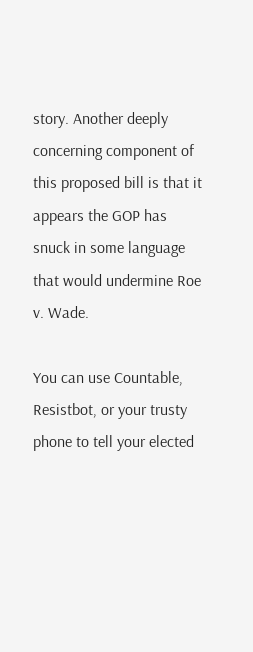story. Another deeply concerning component of this proposed bill is that it appears the GOP has snuck in some language that would undermine Roe v. Wade.

You can use Countable, Resistbot, or your trusty phone to tell your elected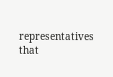representatives that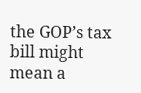the GOP’s tax bill might mean a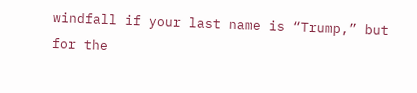windfall if your last name is “Trump,” but for the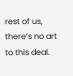rest of us, there’s no art to this deal.